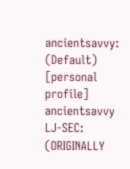ancientsavvy: (Default)
[personal profile] ancientsavvy
LJ-SEC: (ORIGINALLY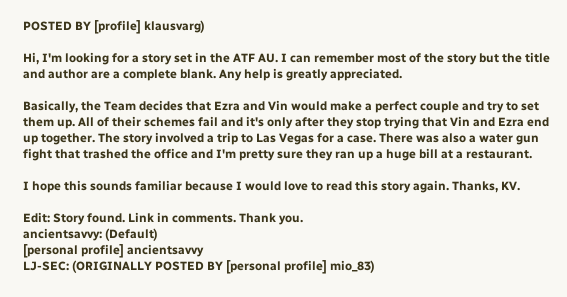POSTED BY [profile] klausvarg)

Hi, I'm looking for a story set in the ATF AU. I can remember most of the story but the title and author are a complete blank. Any help is greatly appreciated.

Basically, the Team decides that Ezra and Vin would make a perfect couple and try to set them up. All of their schemes fail and it's only after they stop trying that Vin and Ezra end up together. The story involved a trip to Las Vegas for a case. There was also a water gun fight that trashed the office and I'm pretty sure they ran up a huge bill at a restaurant.

I hope this sounds familiar because I would love to read this story again. Thanks, KV.

Edit: Story found. Link in comments. Thank you.
ancientsavvy: (Default)
[personal profile] ancientsavvy
LJ-SEC: (ORIGINALLY POSTED BY [personal profile] mio_83)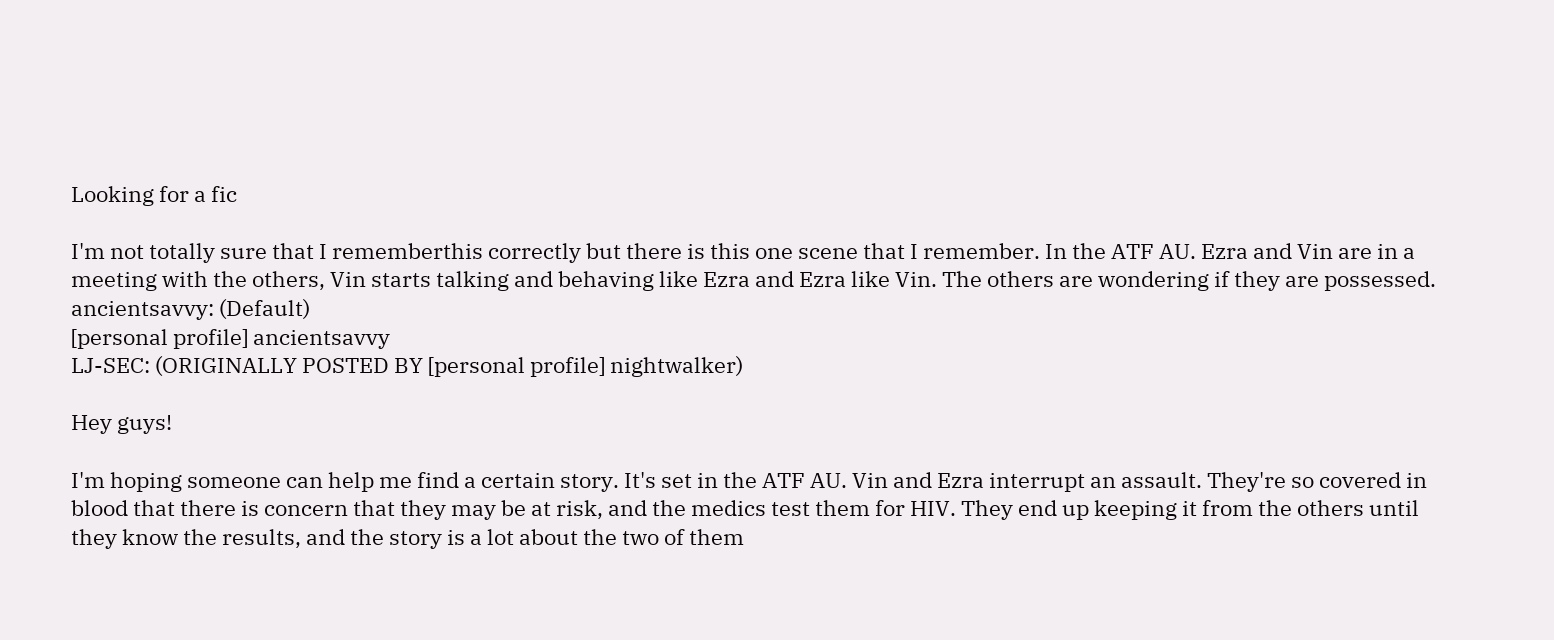Looking for a fic

I'm not totally sure that I rememberthis correctly but there is this one scene that I remember. In the ATF AU. Ezra and Vin are in a meeting with the others, Vin starts talking and behaving like Ezra and Ezra like Vin. The others are wondering if they are possessed.
ancientsavvy: (Default)
[personal profile] ancientsavvy
LJ-SEC: (ORIGINALLY POSTED BY [personal profile] nightwalker)

Hey guys!

I'm hoping someone can help me find a certain story. It's set in the ATF AU. Vin and Ezra interrupt an assault. They're so covered in blood that there is concern that they may be at risk, and the medics test them for HIV. They end up keeping it from the others until they know the results, and the story is a lot about the two of them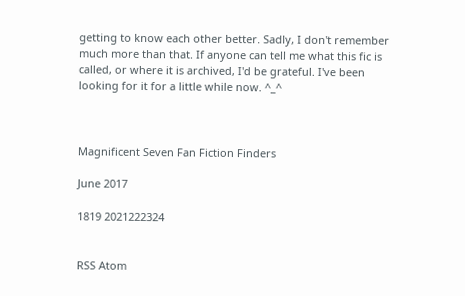getting to know each other better. Sadly, I don't remember much more than that. If anyone can tell me what this fic is called, or where it is archived, I'd be grateful. I've been looking for it for a little while now. ^_^



Magnificent Seven Fan Fiction Finders

June 2017

1819 2021222324


RSS Atom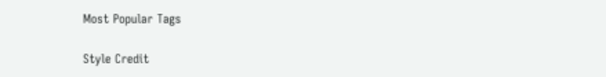Most Popular Tags

Style Credit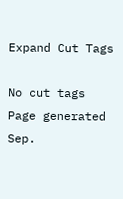Expand Cut Tags

No cut tags
Page generated Sep.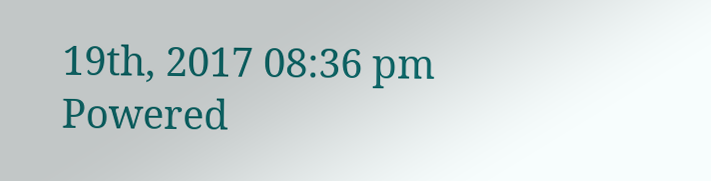19th, 2017 08:36 pm
Powered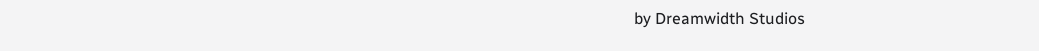by Dreamwidth Studios